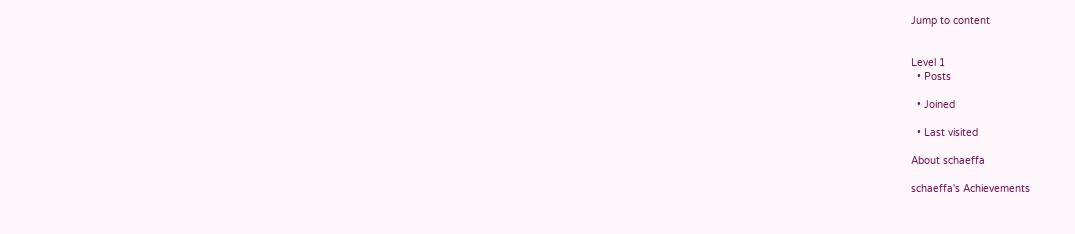Jump to content


Level 1
  • Posts

  • Joined

  • Last visited

About schaeffa

schaeffa's Achievements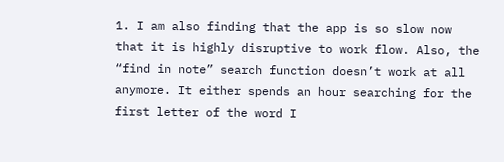1. I am also finding that the app is so slow now that it is highly disruptive to work flow. Also, the “find in note” search function doesn’t work at all anymore. It either spends an hour searching for the first letter of the word I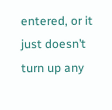entered, or it just doesn’t turn up any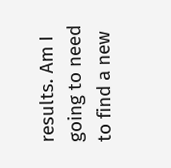results. Am I going to need to find a new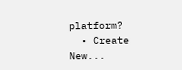platform?
  • Create New...